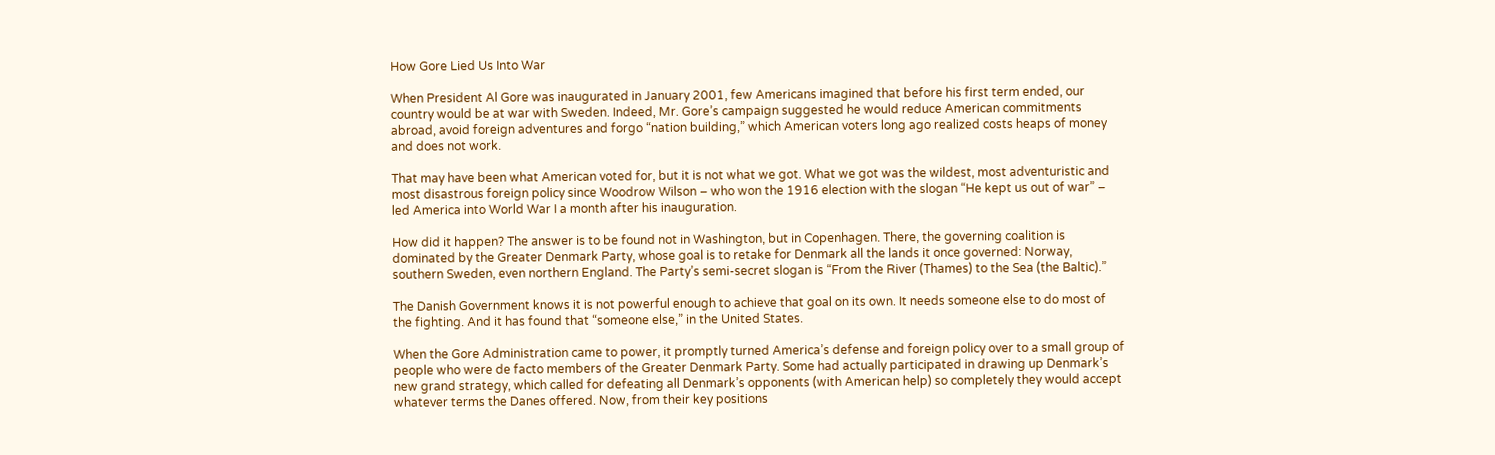How Gore Lied Us Into War

When President Al Gore was inaugurated in January 2001, few Americans imagined that before his first term ended, our country would be at war with Sweden. Indeed, Mr. Gore’s campaign suggested he would reduce American commitments abroad, avoid foreign adventures and forgo “nation building,” which American voters long ago realized costs heaps of money and does not work.

That may have been what American voted for, but it is not what we got. What we got was the wildest, most adventuristic and most disastrous foreign policy since Woodrow Wilson – who won the 1916 election with the slogan “He kept us out of war” – led America into World War I a month after his inauguration.

How did it happen? The answer is to be found not in Washington, but in Copenhagen. There, the governing coalition is dominated by the Greater Denmark Party, whose goal is to retake for Denmark all the lands it once governed: Norway, southern Sweden, even northern England. The Party’s semi-secret slogan is “From the River (Thames) to the Sea (the Baltic).”

The Danish Government knows it is not powerful enough to achieve that goal on its own. It needs someone else to do most of the fighting. And it has found that “someone else,” in the United States.

When the Gore Administration came to power, it promptly turned America’s defense and foreign policy over to a small group of people who were de facto members of the Greater Denmark Party. Some had actually participated in drawing up Denmark’s new grand strategy, which called for defeating all Denmark’s opponents (with American help) so completely they would accept whatever terms the Danes offered. Now, from their key positions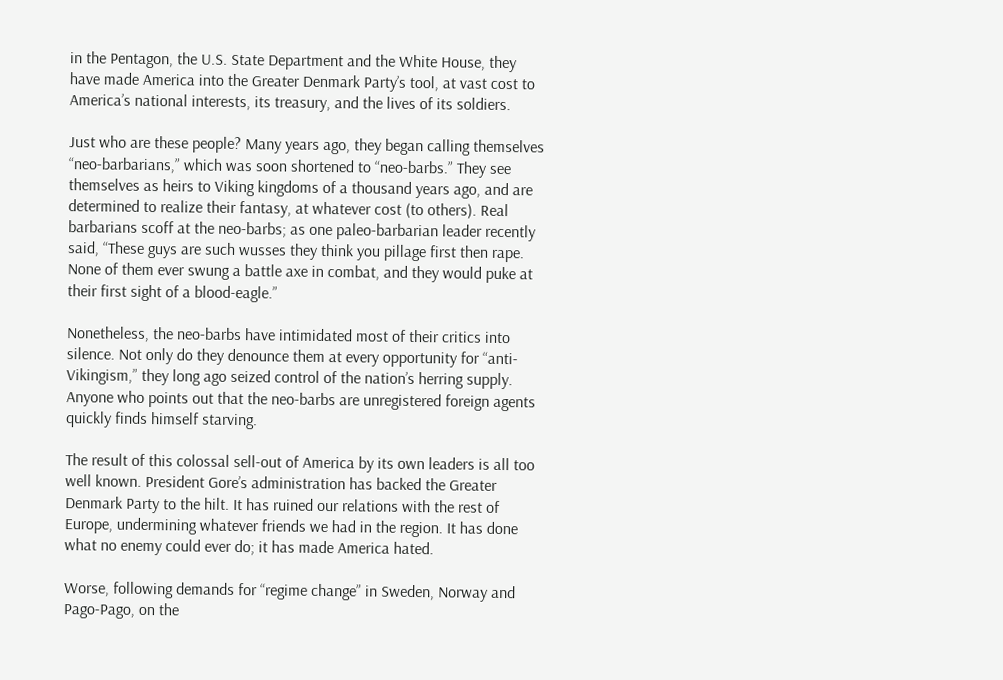in the Pentagon, the U.S. State Department and the White House, they have made America into the Greater Denmark Party’s tool, at vast cost to America’s national interests, its treasury, and the lives of its soldiers.

Just who are these people? Many years ago, they began calling themselves “neo-barbarians,” which was soon shortened to “neo-barbs.” They see themselves as heirs to Viking kingdoms of a thousand years ago, and are determined to realize their fantasy, at whatever cost (to others). Real barbarians scoff at the neo-barbs; as one paleo-barbarian leader recently said, “These guys are such wusses they think you pillage first then rape. None of them ever swung a battle axe in combat, and they would puke at their first sight of a blood-eagle.”

Nonetheless, the neo-barbs have intimidated most of their critics into silence. Not only do they denounce them at every opportunity for “anti-Vikingism,” they long ago seized control of the nation’s herring supply. Anyone who points out that the neo-barbs are unregistered foreign agents quickly finds himself starving.

The result of this colossal sell-out of America by its own leaders is all too well known. President Gore’s administration has backed the Greater Denmark Party to the hilt. It has ruined our relations with the rest of Europe, undermining whatever friends we had in the region. It has done what no enemy could ever do; it has made America hated.

Worse, following demands for “regime change” in Sweden, Norway and Pago-Pago, on the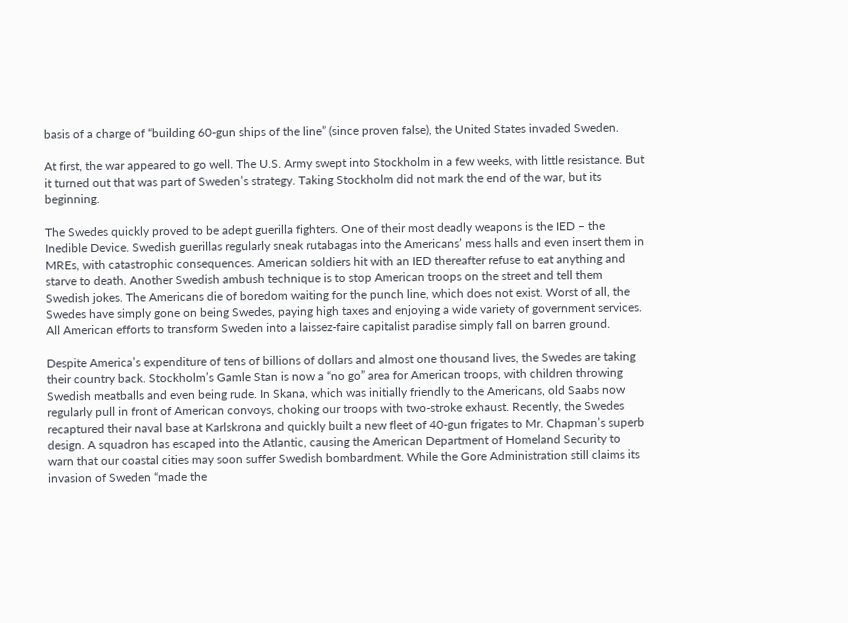basis of a charge of “building 60-gun ships of the line” (since proven false), the United States invaded Sweden.

At first, the war appeared to go well. The U.S. Army swept into Stockholm in a few weeks, with little resistance. But it turned out that was part of Sweden’s strategy. Taking Stockholm did not mark the end of the war, but its beginning.

The Swedes quickly proved to be adept guerilla fighters. One of their most deadly weapons is the IED – the Inedible Device. Swedish guerillas regularly sneak rutabagas into the Americans’ mess halls and even insert them in MREs, with catastrophic consequences. American soldiers hit with an IED thereafter refuse to eat anything and starve to death. Another Swedish ambush technique is to stop American troops on the street and tell them Swedish jokes. The Americans die of boredom waiting for the punch line, which does not exist. Worst of all, the Swedes have simply gone on being Swedes, paying high taxes and enjoying a wide variety of government services. All American efforts to transform Sweden into a laissez-faire capitalist paradise simply fall on barren ground.

Despite America’s expenditure of tens of billions of dollars and almost one thousand lives, the Swedes are taking their country back. Stockholm’s Gamle Stan is now a “no go” area for American troops, with children throwing Swedish meatballs and even being rude. In Skana, which was initially friendly to the Americans, old Saabs now regularly pull in front of American convoys, choking our troops with two-stroke exhaust. Recently, the Swedes recaptured their naval base at Karlskrona and quickly built a new fleet of 40-gun frigates to Mr. Chapman’s superb design. A squadron has escaped into the Atlantic, causing the American Department of Homeland Security to warn that our coastal cities may soon suffer Swedish bombardment. While the Gore Administration still claims its invasion of Sweden “made the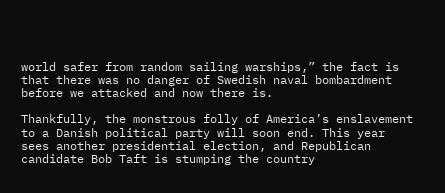world safer from random sailing warships,” the fact is that there was no danger of Swedish naval bombardment before we attacked and now there is.

Thankfully, the monstrous folly of America’s enslavement to a Danish political party will soon end. This year sees another presidential election, and Republican candidate Bob Taft is stumping the country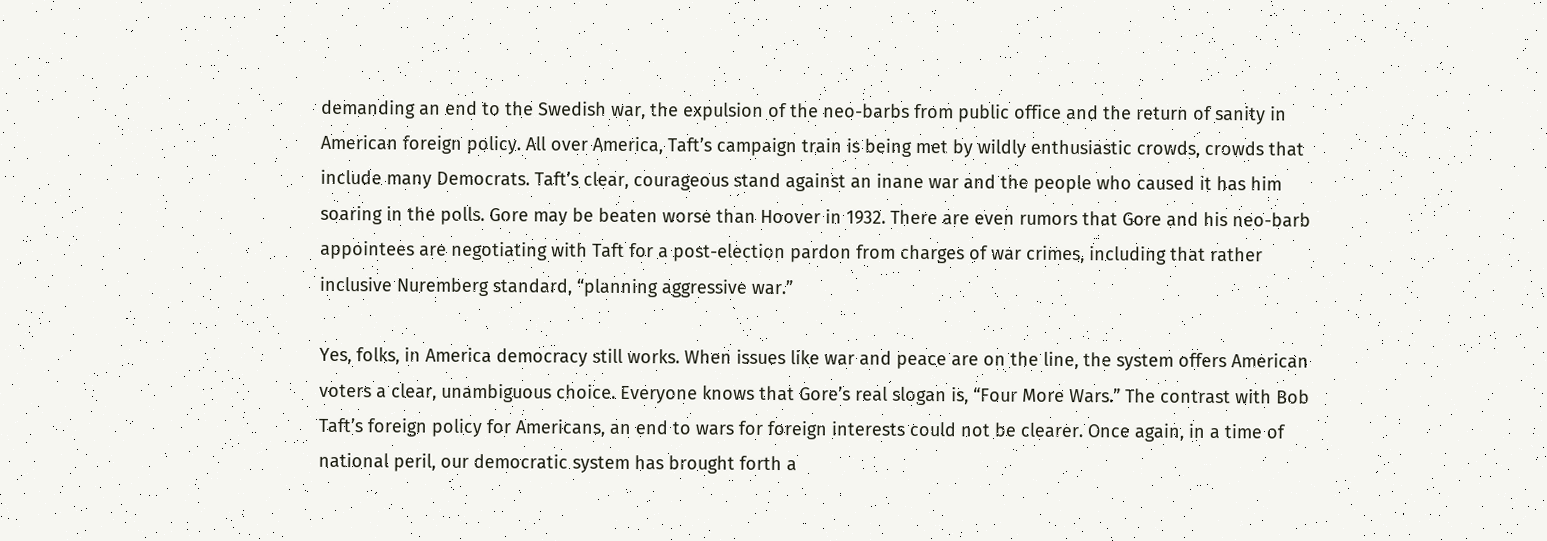demanding an end to the Swedish war, the expulsion of the neo-barbs from public office and the return of sanity in American foreign policy. All over America, Taft’s campaign train is being met by wildly enthusiastic crowds, crowds that include many Democrats. Taft’s clear, courageous stand against an inane war and the people who caused it has him soaring in the polls. Gore may be beaten worse than Hoover in 1932. There are even rumors that Gore and his neo-barb appointees are negotiating with Taft for a post-election pardon from charges of war crimes, including that rather inclusive Nuremberg standard, “planning aggressive war.”

Yes, folks, in America democracy still works. When issues like war and peace are on the line, the system offers American voters a clear, unambiguous choice. Everyone knows that Gore’s real slogan is, “Four More Wars.” The contrast with Bob Taft’s foreign policy for Americans, an end to wars for foreign interests could not be clearer. Once again, in a time of national peril, our democratic system has brought forth a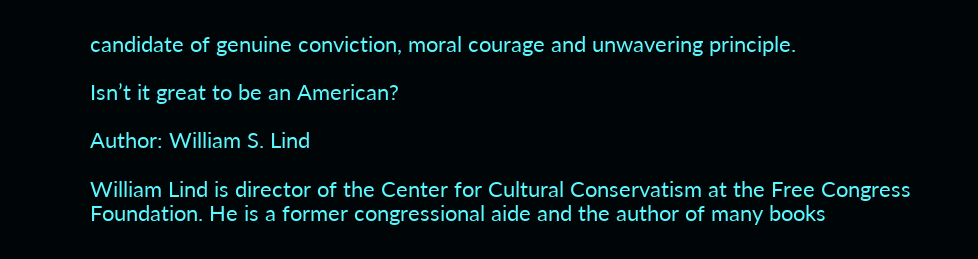candidate of genuine conviction, moral courage and unwavering principle.

Isn’t it great to be an American?

Author: William S. Lind

William Lind is director of the Center for Cultural Conservatism at the Free Congress Foundation. He is a former congressional aide and the author of many books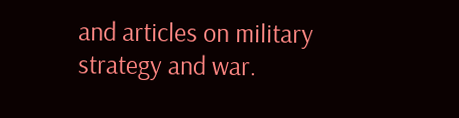and articles on military strategy and war.